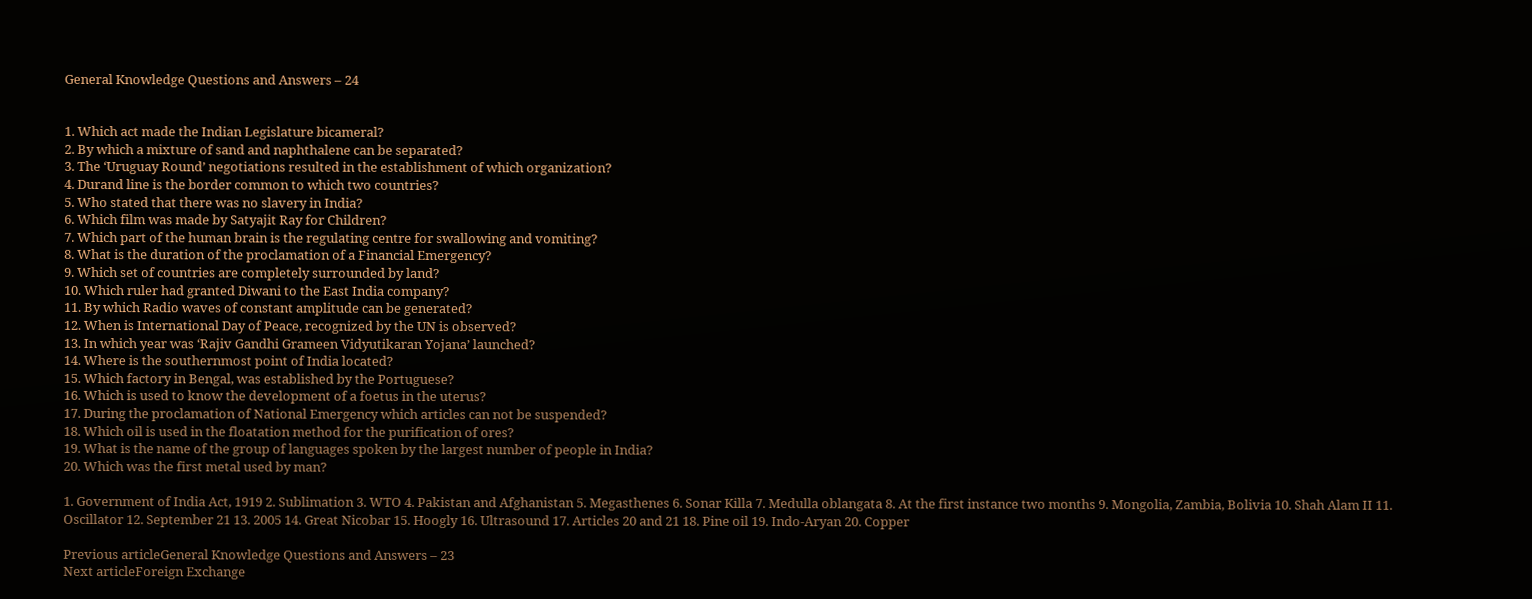General Knowledge Questions and Answers – 24


1. Which act made the Indian Legislature bicameral?
2. By which a mixture of sand and naphthalene can be separated?
3. The ‘Uruguay Round’ negotiations resulted in the establishment of which organization?
4. Durand line is the border common to which two countries?
5. Who stated that there was no slavery in India?
6. Which film was made by Satyajit Ray for Children?
7. Which part of the human brain is the regulating centre for swallowing and vomiting?
8. What is the duration of the proclamation of a Financial Emergency?
9. Which set of countries are completely surrounded by land?
10. Which ruler had granted Diwani to the East India company?
11. By which Radio waves of constant amplitude can be generated?
12. When is International Day of Peace, recognized by the UN is observed?
13. In which year was ‘Rajiv Gandhi Grameen Vidyutikaran Yojana’ launched?
14. Where is the southernmost point of India located?
15. Which factory in Bengal, was established by the Portuguese?
16. Which is used to know the development of a foetus in the uterus?
17. During the proclamation of National Emergency which articles can not be suspended?
18. Which oil is used in the floatation method for the purification of ores?
19. What is the name of the group of languages spoken by the largest number of people in India?
20. Which was the first metal used by man?

1. Government of India Act, 1919 2. Sublimation 3. WTO 4. Pakistan and Afghanistan 5. Megasthenes 6. Sonar Killa 7. Medulla oblangata 8. At the first instance two months 9. Mongolia, Zambia, Bolivia 10. Shah Alam II 11. Oscillator 12. September 21 13. 2005 14. Great Nicobar 15. Hoogly 16. Ultrasound 17. Articles 20 and 21 18. Pine oil 19. Indo-Aryan 20. Copper

Previous articleGeneral Knowledge Questions and Answers – 23
Next articleForeign Exchange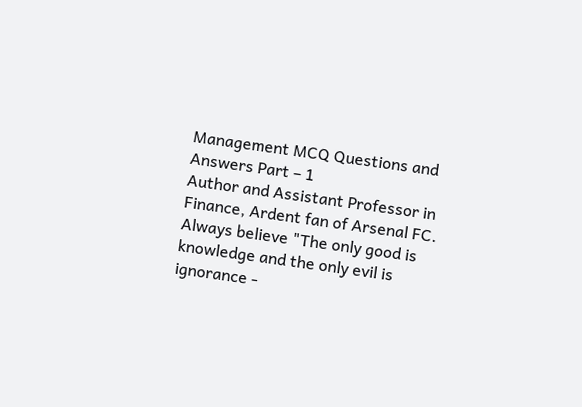Management MCQ Questions and Answers Part – 1
Author and Assistant Professor in Finance, Ardent fan of Arsenal FC. Always believe "The only good is knowledge and the only evil is ignorance -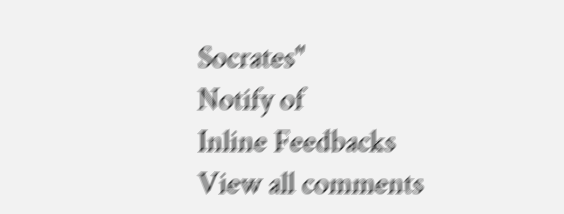Socrates"
Notify of
Inline Feedbacks
View all comments